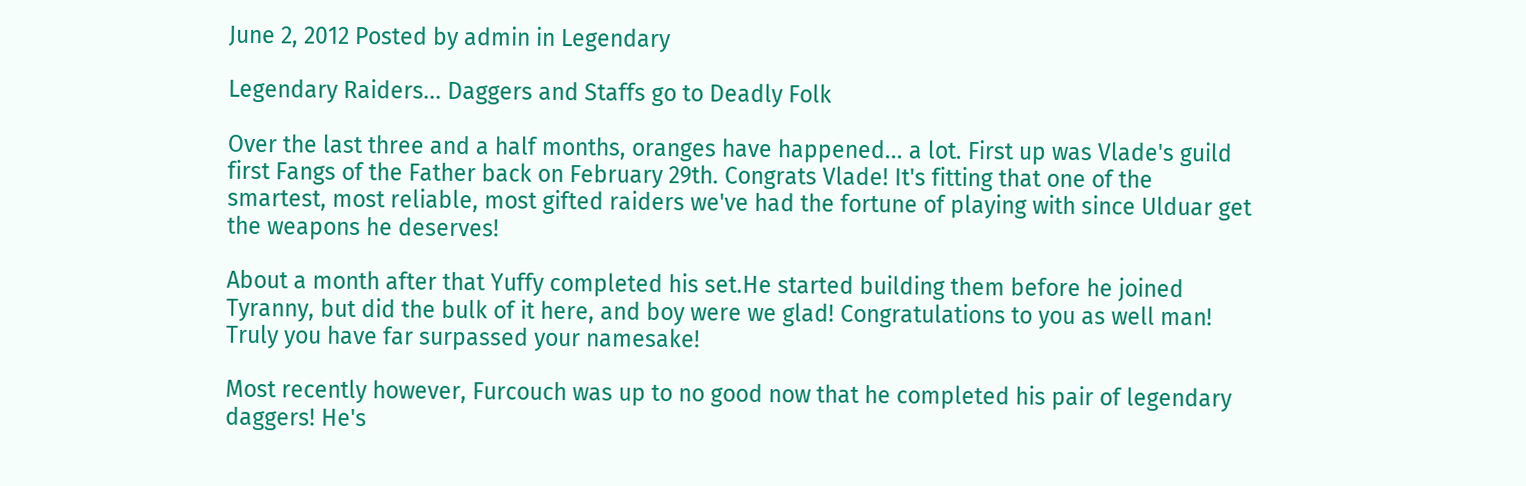June 2, 2012 Posted by admin in Legendary

Legendary Raiders... Daggers and Staffs go to Deadly Folk

Over the last three and a half months, oranges have happened... a lot. First up was Vlade's guild first Fangs of the Father back on February 29th. Congrats Vlade! It's fitting that one of the smartest, most reliable, most gifted raiders we've had the fortune of playing with since Ulduar get the weapons he deserves!

About a month after that Yuffy completed his set.He started building them before he joined Tyranny, but did the bulk of it here, and boy were we glad! Congratulations to you as well man! Truly you have far surpassed your namesake!

Most recently however, Furcouch was up to no good now that he completed his pair of legendary daggers! He's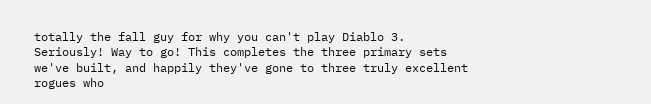totally the fall guy for why you can't play Diablo 3. Seriously! Way to go! This completes the three primary sets we've built, and happily they've gone to three truly excellent rogues who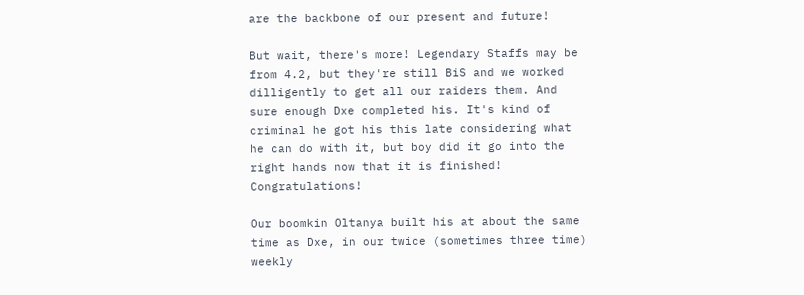are the backbone of our present and future!

But wait, there's more! Legendary Staffs may be from 4.2, but they're still BiS and we worked dilligently to get all our raiders them. And sure enough Dxe completed his. It's kind of criminal he got his this late considering what he can do with it, but boy did it go into the right hands now that it is finished! Congratulations!

Our boomkin Oltanya built his at about the same time as Dxe, in our twice (sometimes three time) weekly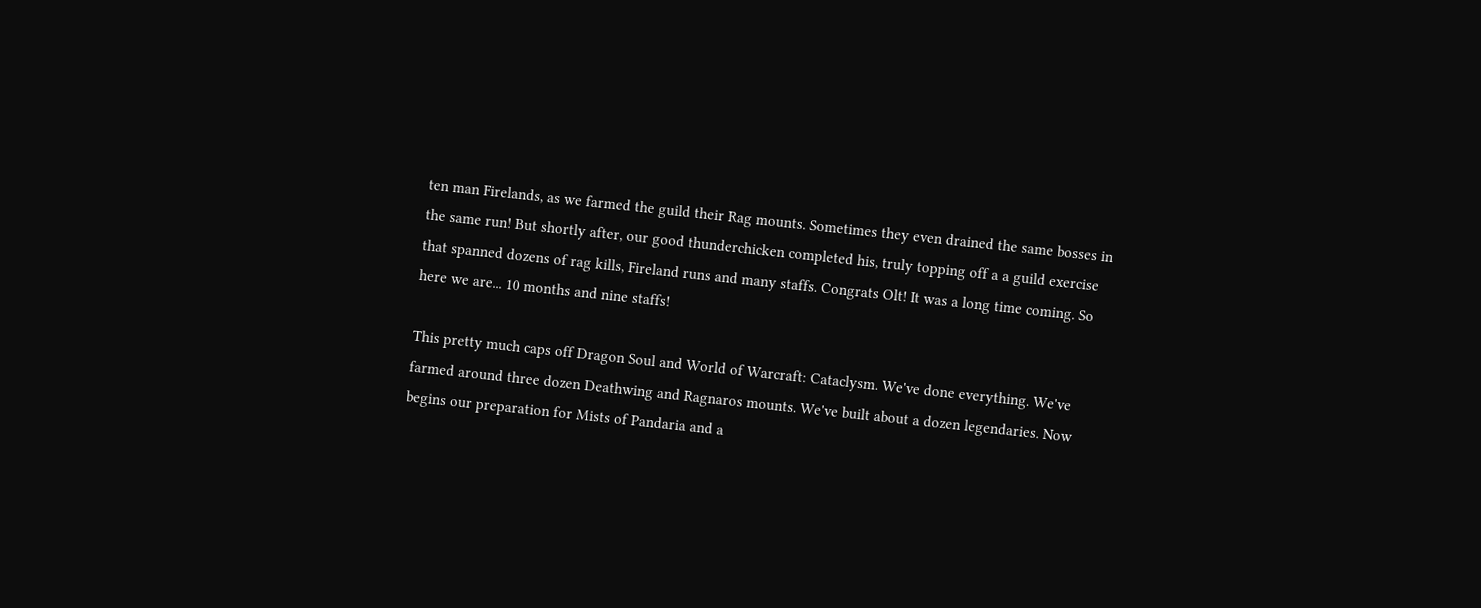ten man Firelands, as we farmed the guild their Rag mounts. Sometimes they even drained the same bosses in the same run! But shortly after, our good thunderchicken completed his, truly topping off a a guild exercise that spanned dozens of rag kills, Fireland runs and many staffs. Congrats Olt! It was a long time coming. So here we are... 10 months and nine staffs!

This pretty much caps off Dragon Soul and World of Warcraft: Cataclysm. We've done everything. We've farmed around three dozen Deathwing and Ragnaros mounts. We've built about a dozen legendaries. Now begins our preparation for Mists of Pandaria and a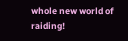whole new world of raiding!